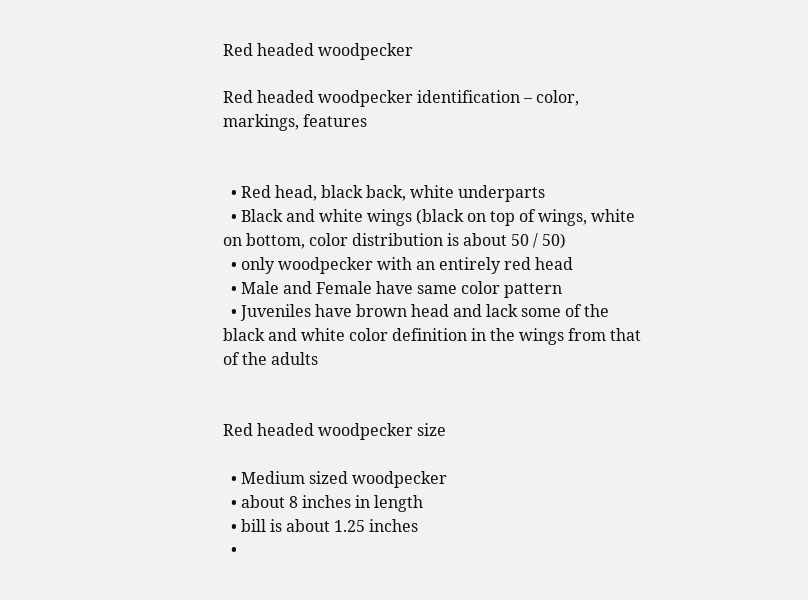Red headed woodpecker

Red headed woodpecker identification – color, markings, features


  • Red head, black back, white underparts
  • Black and white wings (black on top of wings, white on bottom, color distribution is about 50 / 50)
  • only woodpecker with an entirely red head
  • Male and Female have same color pattern
  • Juveniles have brown head and lack some of the black and white color definition in the wings from that of the adults


Red headed woodpecker size

  • Medium sized woodpecker
  • about 8 inches in length
  • bill is about 1.25 inches
  •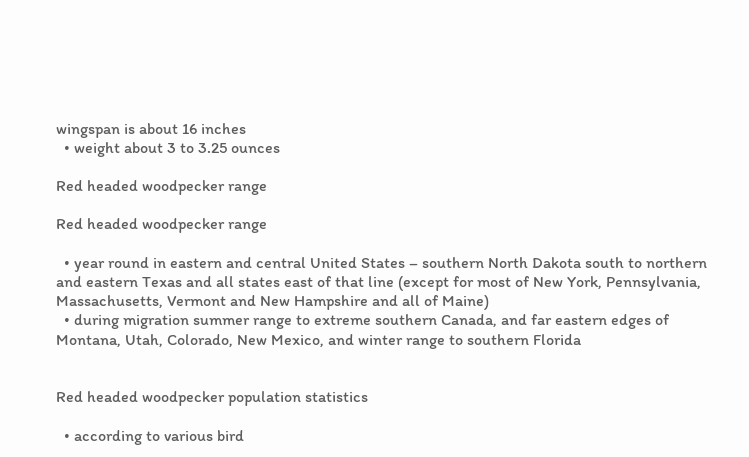wingspan is about 16 inches
  • weight about 3 to 3.25 ounces

Red headed woodpecker range

Red headed woodpecker range

  • year round in eastern and central United States – southern North Dakota south to northern and eastern Texas and all states east of that line (except for most of New York, Pennsylvania, Massachusetts, Vermont and New Hampshire and all of Maine)
  • during migration summer range to extreme southern Canada, and far eastern edges of Montana, Utah, Colorado, New Mexico, and winter range to southern Florida


Red headed woodpecker population statistics

  • according to various bird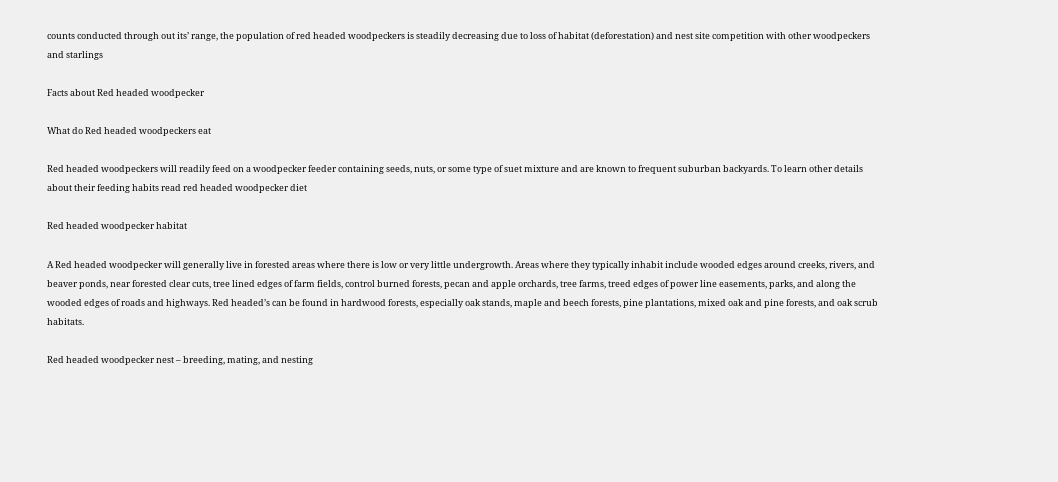counts conducted through out its’ range, the population of red headed woodpeckers is steadily decreasing due to loss of habitat (deforestation) and nest site competition with other woodpeckers and starlings

Facts about Red headed woodpecker

What do Red headed woodpeckers eat

Red headed woodpeckers will readily feed on a woodpecker feeder containing seeds, nuts, or some type of suet mixture and are known to frequent suburban backyards. To learn other details about their feeding habits read red headed woodpecker diet

Red headed woodpecker habitat

A Red headed woodpecker will generally live in forested areas where there is low or very little undergrowth. Areas where they typically inhabit include wooded edges around creeks, rivers, and beaver ponds, near forested clear cuts, tree lined edges of farm fields, control burned forests, pecan and apple orchards, tree farms, treed edges of power line easements, parks, and along the wooded edges of roads and highways. Red headed’s can be found in hardwood forests, especially oak stands, maple and beech forests, pine plantations, mixed oak and pine forests, and oak scrub habitats.

Red headed woodpecker nest – breeding, mating, and nesting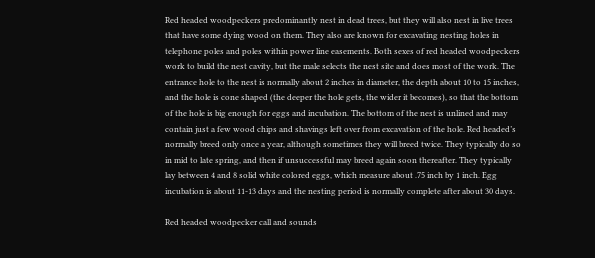Red headed woodpeckers predominantly nest in dead trees, but they will also nest in live trees that have some dying wood on them. They also are known for excavating nesting holes in telephone poles and poles within power line easements. Both sexes of red headed woodpeckers work to build the nest cavity, but the male selects the nest site and does most of the work. The entrance hole to the nest is normally about 2 inches in diameter, the depth about 10 to 15 inches, and the hole is cone shaped (the deeper the hole gets, the wider it becomes), so that the bottom of the hole is big enough for eggs and incubation. The bottom of the nest is unlined and may contain just a few wood chips and shavings left over from excavation of the hole. Red headed’s normally breed only once a year, although sometimes they will breed twice. They typically do so in mid to late spring, and then if unsuccessful may breed again soon thereafter. They typically lay between 4 and 8 solid white colored eggs, which measure about .75 inch by 1 inch. Egg incubation is about 11-13 days and the nesting period is normally complete after about 30 days.

Red headed woodpecker call and sounds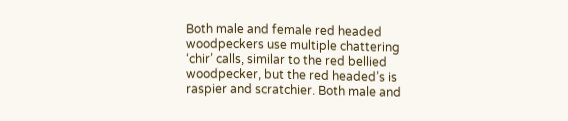Both male and female red headed woodpeckers use multiple chattering ‘chir’ calls, similar to the red bellied woodpecker, but the red headed’s is raspier and scratchier. Both male and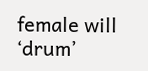female will ‘drum’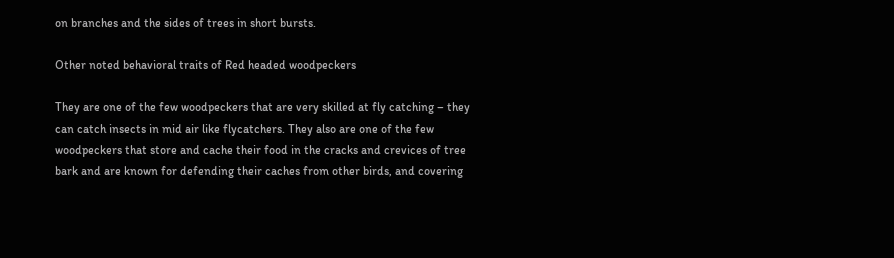on branches and the sides of trees in short bursts.

Other noted behavioral traits of Red headed woodpeckers

They are one of the few woodpeckers that are very skilled at fly catching – they can catch insects in mid air like flycatchers. They also are one of the few woodpeckers that store and cache their food in the cracks and crevices of tree bark and are known for defending their caches from other birds, and covering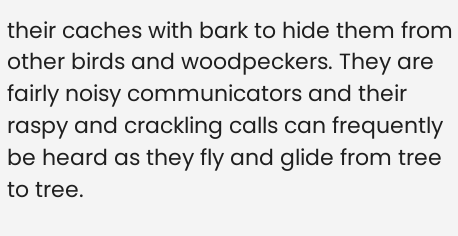their caches with bark to hide them from other birds and woodpeckers. They are fairly noisy communicators and their raspy and crackling calls can frequently be heard as they fly and glide from tree to tree.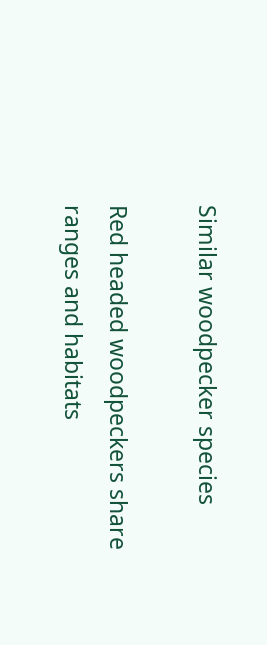Similar woodpecker species

Red headed woodpeckers share ranges and habitats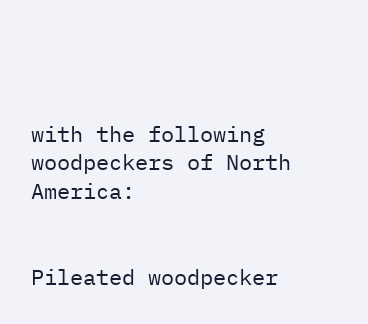with the following woodpeckers of North America:


Pileated woodpecker